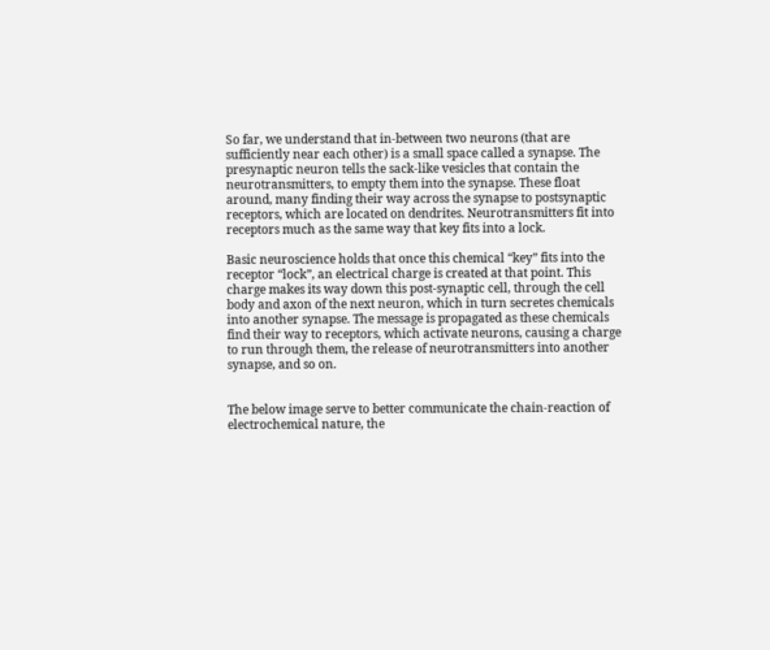So far, we understand that in-between two neurons (that are sufficiently near each other) is a small space called a synapse. The presynaptic neuron tells the sack-like vesicles that contain the neurotransmitters, to empty them into the synapse. These float around, many finding their way across the synapse to postsynaptic receptors, which are located on dendrites. Neurotransmitters fit into receptors much as the same way that key fits into a lock.

Basic neuroscience holds that once this chemical “key” fits into the receptor “lock”, an electrical charge is created at that point. This charge makes its way down this post-synaptic cell, through the cell body and axon of the next neuron, which in turn secretes chemicals into another synapse. The message is propagated as these chemicals find their way to receptors, which activate neurons, causing a charge to run through them, the release of neurotransmitters into another synapse, and so on.


The below image serve to better communicate the chain-reaction of electrochemical nature, the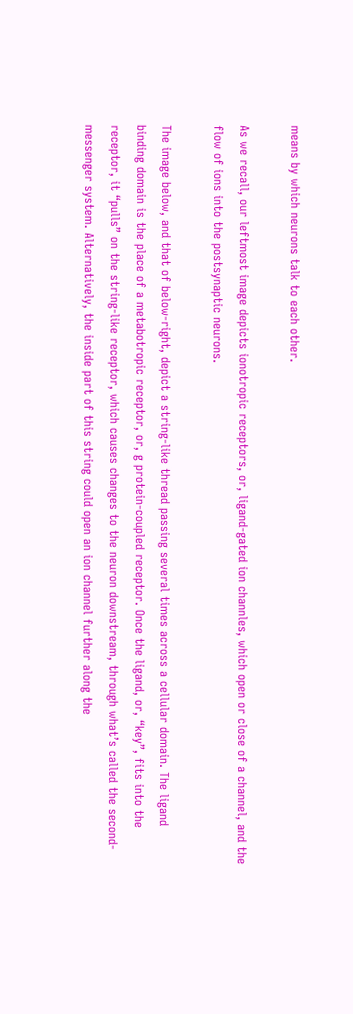means by which neurons talk to each other.

As we recall, our leftmost image depicts ionotropic receptors, or, ligand-gated ion channles, which open or close of a channel, and the flow of ions into the postsynaptic neurons.

The image below, and that of below-right, depict a string-like thread passing several times across a cellular domain. The ligand binding domain is the place of a metabotropic receptor, or, g protein-coupled receptor. Once the ligand, or, “key”, fits into the receptor, it “pulls” on the string-like receptor, which causes changes to the neuron downstream, through what’s called the second-messenger system. Alternatively, the inside part of this string could open an ion channel further along the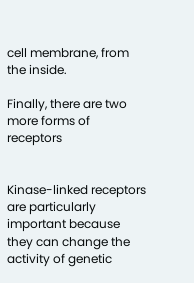cell membrane, from the inside.

Finally, there are two more forms of receptors


Kinase-linked receptors are particularly important because they can change the activity of genetic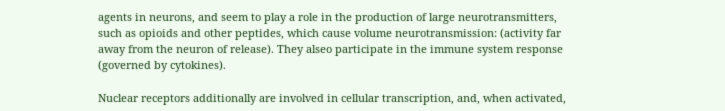agents in neurons, and seem to play a role in the production of large neurotransmitters, such as opioids and other peptides, which cause volume neurotransmission: (activity far away from the neuron of release). They alseo participate in the immune system response (governed by cytokines).

Nuclear receptors additionally are involved in cellular transcription, and, when activated,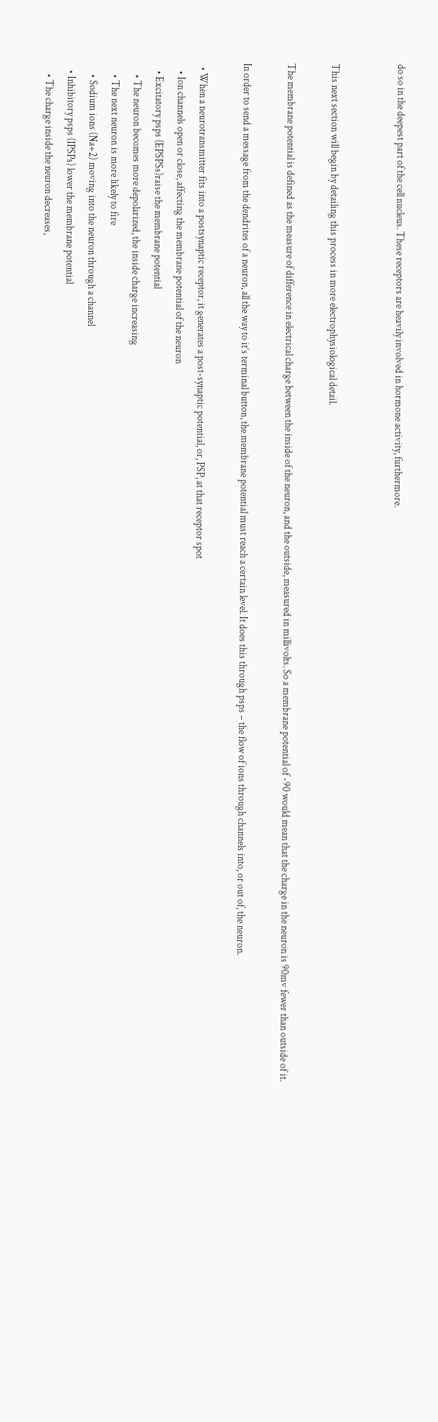do so in the deepest part of the cell nucleus. These receptors are heavily involved in hormone activity, furthermore.


This next section will begin by detailing this process in more electrophysiological detail.

The membrane potential is defined as the measure of difference in electrical charge between the inside of the neuron, and the outside, measured in millivolts. So a membrane potential of -90 would mean that the charge in the neuron is 90mv fewer than outside of it.

In order to send a message from the dendrites of a neuron, all the way to it’s terminal button, the membrane potential must reach a certain level. It does this through psps – the flow of ions through channels into, or out of, the neuron.

  • When a neurotransmitter fits into a postsynaptic receptor, it generates a post-synaptic potential, or, PSP, at that receptor spot
    • Ion channels open or close, affecting the membrane potential of the neuron
    • Excitatory psps (EPSPSs)raise the membrane potential
      • The neuron becomes more depolarized, the inside charge increasing
      • The next neuron is more likely to fire
      • Sodium ions (Na+2) moving into the neuron through a channel
    • Inhibitory psps (IPSPs) lower the membrane potential
      • The charge inside the neuron decreases,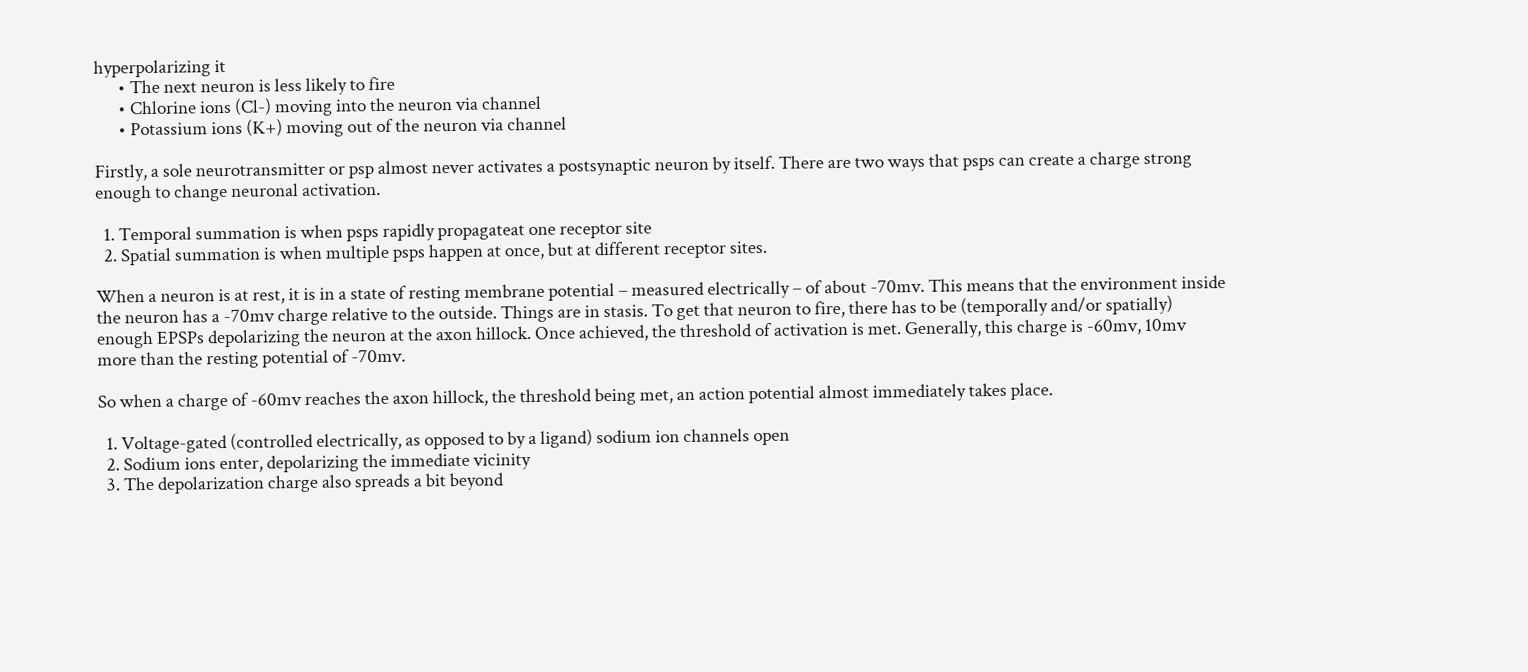hyperpolarizing it
      • The next neuron is less likely to fire
      • Chlorine ions (Cl-) moving into the neuron via channel
      • Potassium ions (K+) moving out of the neuron via channel

Firstly, a sole neurotransmitter or psp almost never activates a postsynaptic neuron by itself. There are two ways that psps can create a charge strong enough to change neuronal activation.

  1. Temporal summation is when psps rapidly propagateat one receptor site
  2. Spatial summation is when multiple psps happen at once, but at different receptor sites.

When a neuron is at rest, it is in a state of resting membrane potential – measured electrically – of about -70mv. This means that the environment inside the neuron has a -70mv charge relative to the outside. Things are in stasis. To get that neuron to fire, there has to be (temporally and/or spatially) enough EPSPs depolarizing the neuron at the axon hillock. Once achieved, the threshold of activation is met. Generally, this charge is -60mv, 10mv more than the resting potential of -70mv.

So when a charge of -60mv reaches the axon hillock, the threshold being met, an action potential almost immediately takes place.

  1. Voltage-gated (controlled electrically, as opposed to by a ligand) sodium ion channels open
  2. Sodium ions enter, depolarizing the immediate vicinity
  3. The depolarization charge also spreads a bit beyond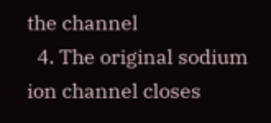the channel
  4. The original sodium ion channel closes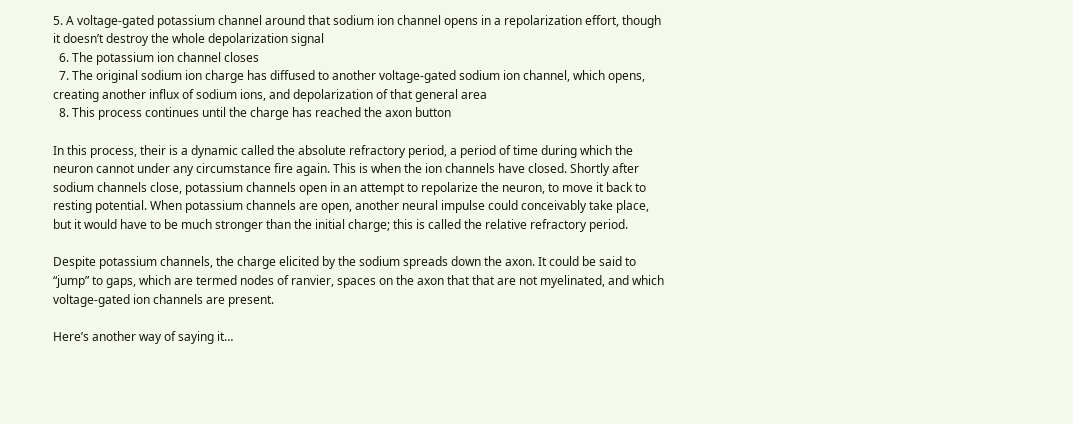5. A voltage-gated potassium channel around that sodium ion channel opens in a repolarization effort, though it doesn’t destroy the whole depolarization signal
  6. The potassium ion channel closes
  7. The original sodium ion charge has diffused to another voltage-gated sodium ion channel, which opens, creating another influx of sodium ions, and depolarization of that general area
  8. This process continues until the charge has reached the axon button

In this process, their is a dynamic called the absolute refractory period, a period of time during which the neuron cannot under any circumstance fire again. This is when the ion channels have closed. Shortly after sodium channels close, potassium channels open in an attempt to repolarize the neuron, to move it back to resting potential. When potassium channels are open, another neural impulse could conceivably take place, but it would have to be much stronger than the initial charge; this is called the relative refractory period.

Despite potassium channels, the charge elicited by the sodium spreads down the axon. It could be said to “jump” to gaps, which are termed nodes of ranvier, spaces on the axon that that are not myelinated, and which voltage-gated ion channels are present.

Here’s another way of saying it…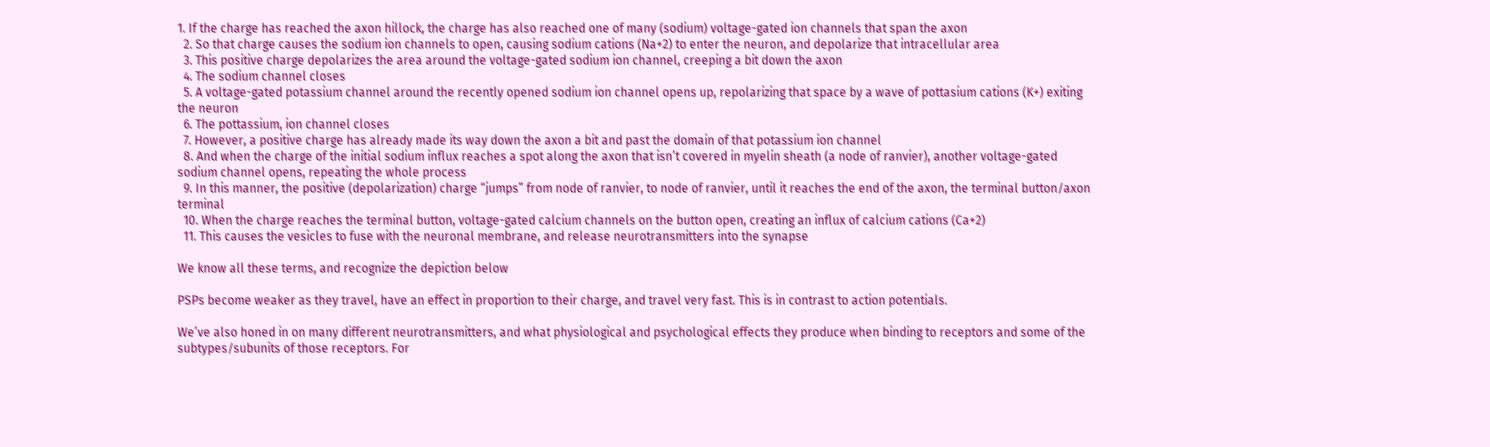1. If the charge has reached the axon hillock, the charge has also reached one of many (sodium) voltage-gated ion channels that span the axon
  2. So that charge causes the sodium ion channels to open, causing sodium cations (Na+2) to enter the neuron, and depolarize that intracellular area
  3. This positive charge depolarizes the area around the voltage-gated sodium ion channel, creeping a bit down the axon
  4. The sodium channel closes
  5. A voltage-gated potassium channel around the recently opened sodium ion channel opens up, repolarizing that space by a wave of pottasium cations (K+) exiting the neuron
  6. The pottassium, ion channel closes
  7. However, a positive charge has already made its way down the axon a bit and past the domain of that potassium ion channel
  8. And when the charge of the initial sodium influx reaches a spot along the axon that isn’t covered in myelin sheath (a node of ranvier), another voltage-gated sodium channel opens, repeating the whole process
  9. In this manner, the positive (depolarization) charge “jumps” from node of ranvier, to node of ranvier, until it reaches the end of the axon, the terminal button/axon terminal
  10. When the charge reaches the terminal button, voltage-gated calcium channels on the button open, creating an influx of calcium cations (Ca+2)
  11. This causes the vesicles to fuse with the neuronal membrane, and release neurotransmitters into the synapse

We know all these terms, and recognize the depiction below

PSPs become weaker as they travel, have an effect in proportion to their charge, and travel very fast. This is in contrast to action potentials.

We’ve also honed in on many different neurotransmitters, and what physiological and psychological effects they produce when binding to receptors and some of the subtypes/subunits of those receptors. For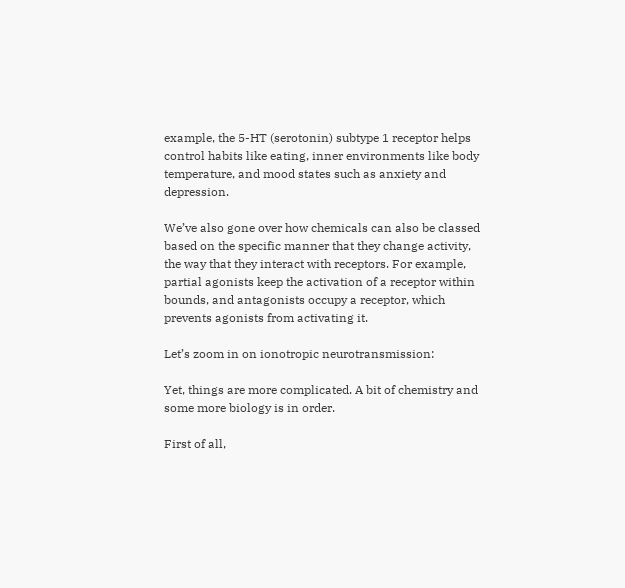example, the 5-HT (serotonin) subtype 1 receptor helps control habits like eating, inner environments like body temperature, and mood states such as anxiety and depression.

We’ve also gone over how chemicals can also be classed based on the specific manner that they change activity, the way that they interact with receptors. For example, partial agonists keep the activation of a receptor within bounds, and antagonists occupy a receptor, which prevents agonists from activating it.

Let’s zoom in on ionotropic neurotransmission:

Yet, things are more complicated. A bit of chemistry and some more biology is in order.

First of all,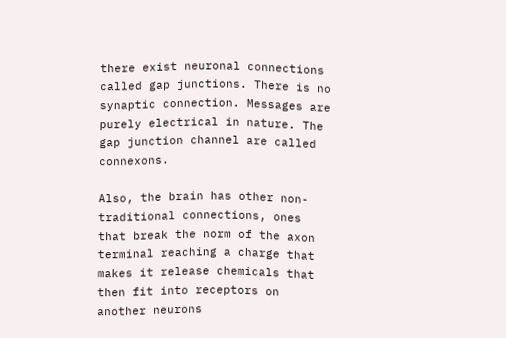there exist neuronal connections called gap junctions. There is no synaptic connection. Messages are purely electrical in nature. The gap junction channel are called connexons.

Also, the brain has other non-traditional connections, ones that break the norm of the axon terminal reaching a charge that makes it release chemicals that then fit into receptors on another neurons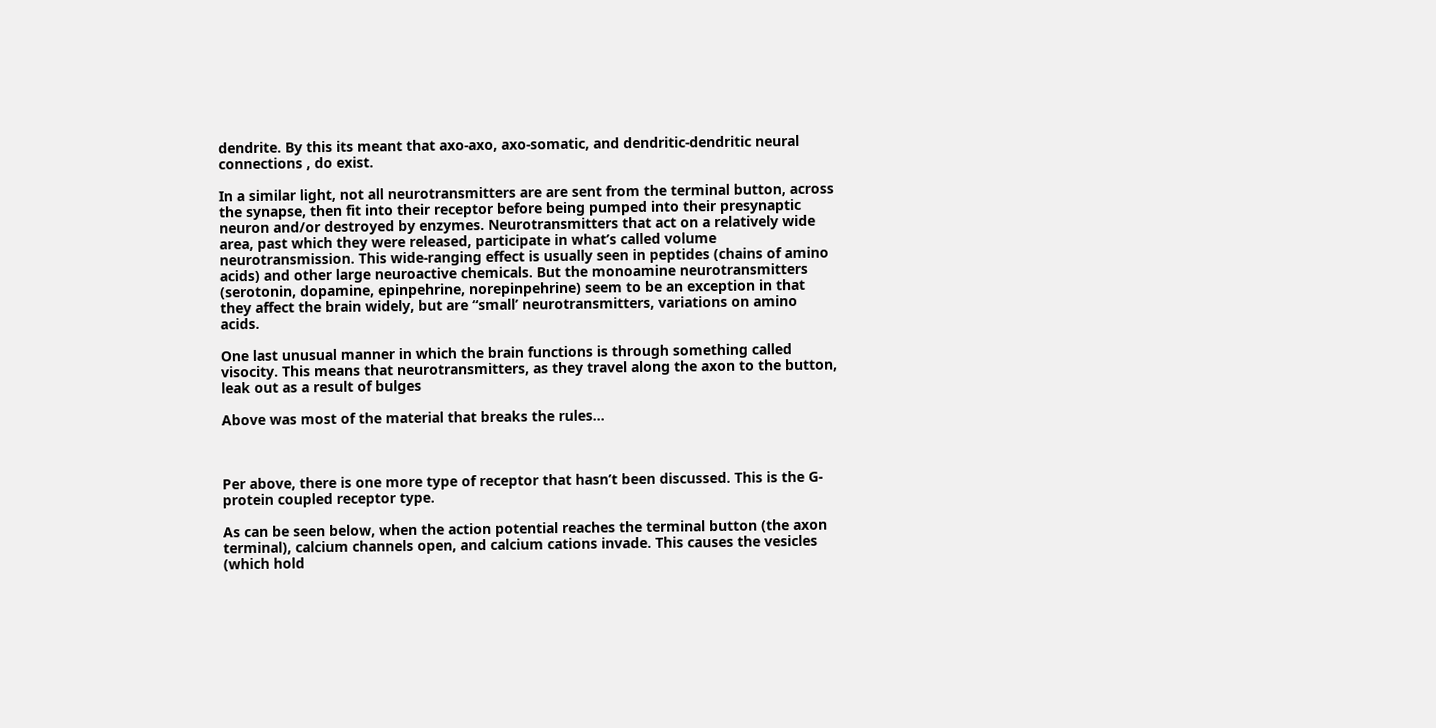dendrite. By this its meant that axo-axo, axo-somatic, and dendritic-dendritic neural connections , do exist.

In a similar light, not all neurotransmitters are are sent from the terminal button, across the synapse, then fit into their receptor before being pumped into their presynaptic neuron and/or destroyed by enzymes. Neurotransmitters that act on a relatively wide area, past which they were released, participate in what’s called volume neurotransmission. This wide-ranging effect is usually seen in peptides (chains of amino acids) and other large neuroactive chemicals. But the monoamine neurotransmitters (serotonin, dopamine, epinpehrine, norepinpehrine) seem to be an exception in that they affect the brain widely, but are “small’ neurotransmitters, variations on amino acids.

One last unusual manner in which the brain functions is through something called visocity. This means that neurotransmitters, as they travel along the axon to the button, leak out as a result of bulges

Above was most of the material that breaks the rules…



Per above, there is one more type of receptor that hasn’t been discussed. This is the G-protein coupled receptor type.

As can be seen below, when the action potential reaches the terminal button (the axon terminal), calcium channels open, and calcium cations invade. This causes the vesicles (which hold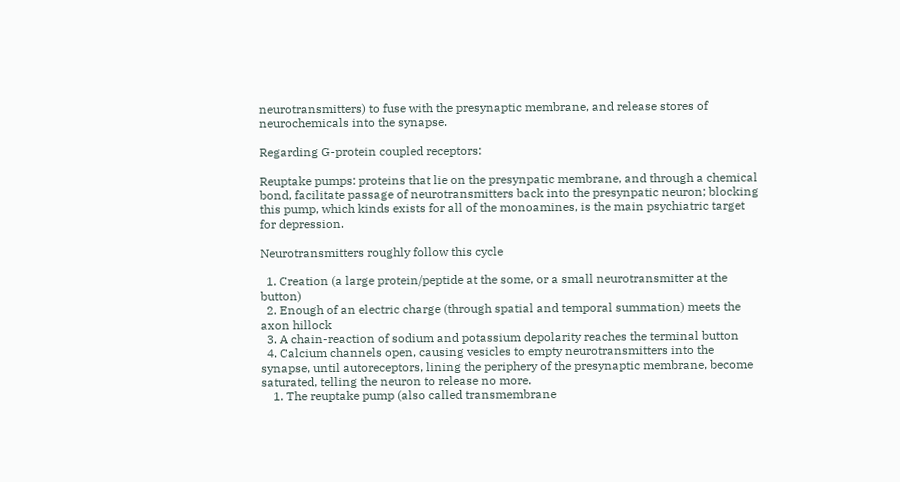neurotransmitters) to fuse with the presynaptic membrane, and release stores of neurochemicals into the synapse.

Regarding G-protein coupled receptors:

Reuptake pumps: proteins that lie on the presynpatic membrane, and through a chemical bond, facilitate passage of neurotransmitters back into the presynpatic neuron; blocking this pump, which kinds exists for all of the monoamines, is the main psychiatric target for depression.

Neurotransmitters roughly follow this cycle

  1. Creation (a large protein/peptide at the some, or a small neurotransmitter at the button)
  2. Enough of an electric charge (through spatial and temporal summation) meets the axon hillock
  3. A chain-reaction of sodium and potassium depolarity reaches the terminal button
  4. Calcium channels open, causing vesicles to empty neurotransmitters into the synapse, until autoreceptors, lining the periphery of the presynaptic membrane, become saturated, telling the neuron to release no more.
    1. The reuptake pump (also called transmembrane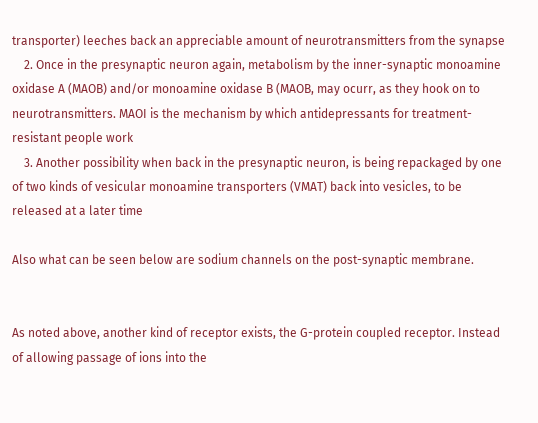transporter) leeches back an appreciable amount of neurotransmitters from the synapse
    2. Once in the presynaptic neuron again, metabolism by the inner-synaptic monoamine oxidase A (MAOB) and/or monoamine oxidase B (MAOB, may ocurr, as they hook on to neurotransmitters. MAOI is the mechanism by which antidepressants for treatment-resistant people work
    3. Another possibility when back in the presynaptic neuron, is being repackaged by one of two kinds of vesicular monoamine transporters (VMAT) back into vesicles, to be released at a later time

Also what can be seen below are sodium channels on the post-synaptic membrane.


As noted above, another kind of receptor exists, the G-protein coupled receptor. Instead of allowing passage of ions into the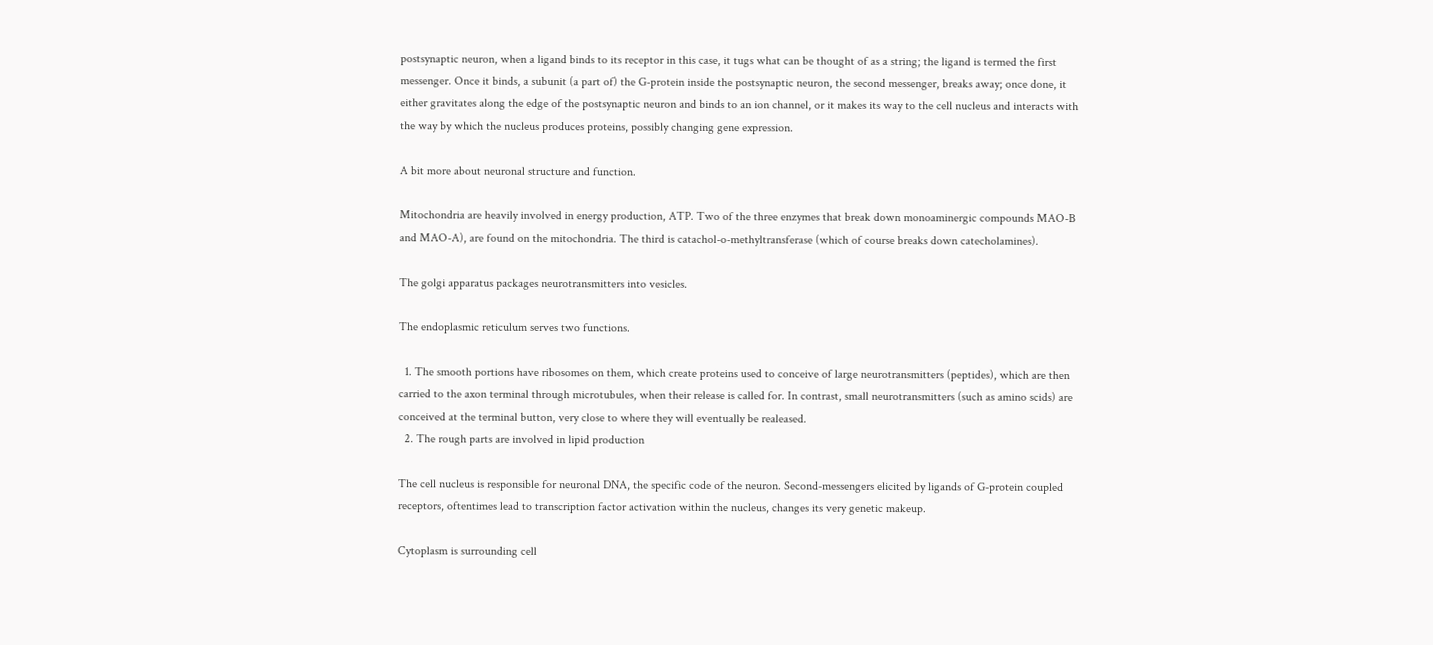postsynaptic neuron, when a ligand binds to its receptor in this case, it tugs what can be thought of as a string; the ligand is termed the first messenger. Once it binds, a subunit (a part of) the G-protein inside the postsynaptic neuron, the second messenger, breaks away; once done, it either gravitates along the edge of the postsynaptic neuron and binds to an ion channel, or it makes its way to the cell nucleus and interacts with the way by which the nucleus produces proteins, possibly changing gene expression.

A bit more about neuronal structure and function.

Mitochondria are heavily involved in energy production, ATP. Two of the three enzymes that break down monoaminergic compounds MAO-B and MAO-A), are found on the mitochondria. The third is catachol-o-methyltransferase (which of course breaks down catecholamines).

The golgi apparatus packages neurotransmitters into vesicles.

The endoplasmic reticulum serves two functions.

  1. The smooth portions have ribosomes on them, which create proteins used to conceive of large neurotransmitters (peptides), which are then carried to the axon terminal through microtubules, when their release is called for. In contrast, small neurotransmitters (such as amino scids) are conceived at the terminal button, very close to where they will eventually be realeased.
  2. The rough parts are involved in lipid production

The cell nucleus is responsible for neuronal DNA, the specific code of the neuron. Second-messengers elicited by ligands of G-protein coupled receptors, oftentimes lead to transcription factor activation within the nucleus, changes its very genetic makeup.

Cytoplasm is surrounding cell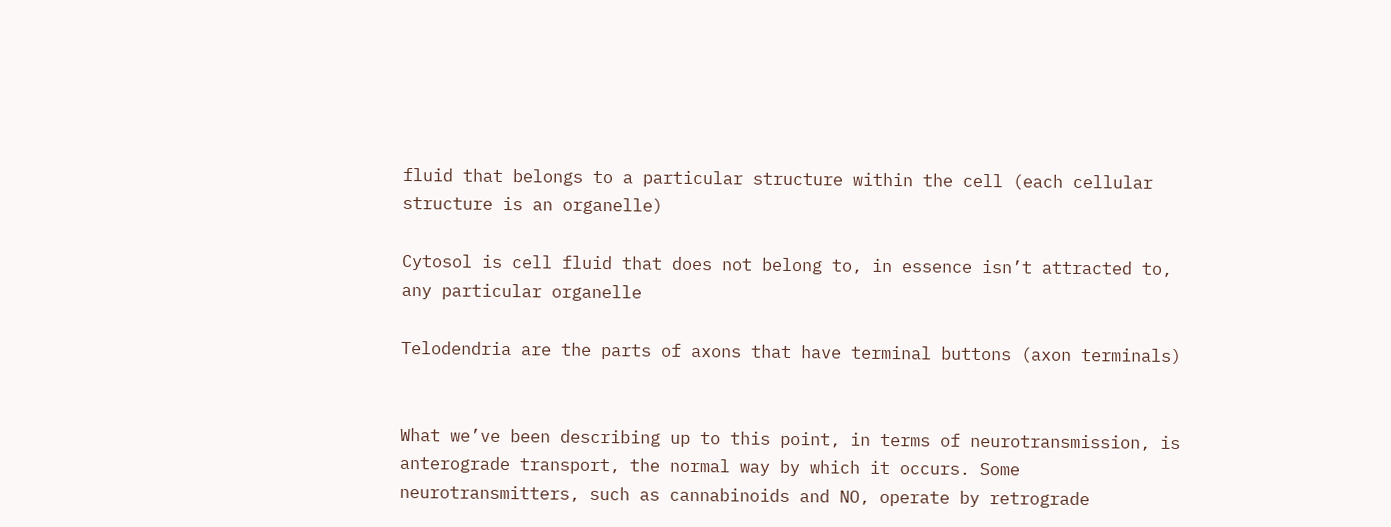fluid that belongs to a particular structure within the cell (each cellular structure is an organelle)

Cytosol is cell fluid that does not belong to, in essence isn’t attracted to, any particular organelle

Telodendria are the parts of axons that have terminal buttons (axon terminals)


What we’ve been describing up to this point, in terms of neurotransmission, is anterograde transport, the normal way by which it occurs. Some neurotransmitters, such as cannabinoids and NO, operate by retrograde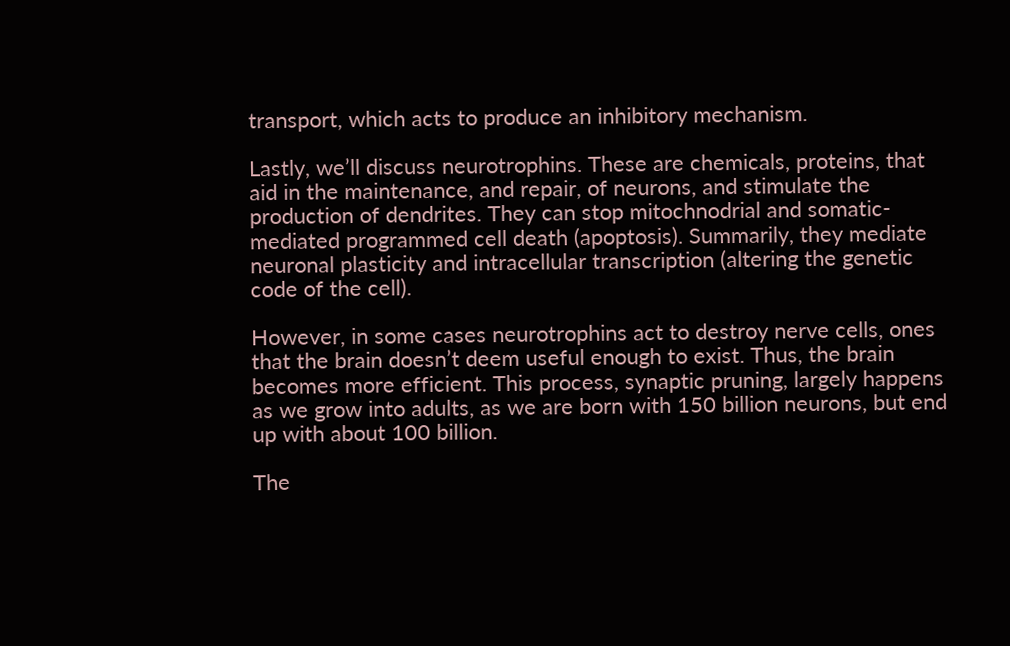transport, which acts to produce an inhibitory mechanism.

Lastly, we’ll discuss neurotrophins. These are chemicals, proteins, that aid in the maintenance, and repair, of neurons, and stimulate the production of dendrites. They can stop mitochnodrial and somatic- mediated programmed cell death (apoptosis). Summarily, they mediate neuronal plasticity and intracellular transcription (altering the genetic code of the cell).

However, in some cases neurotrophins act to destroy nerve cells, ones that the brain doesn’t deem useful enough to exist. Thus, the brain becomes more efficient. This process, synaptic pruning, largely happens as we grow into adults, as we are born with 150 billion neurons, but end up with about 100 billion.

The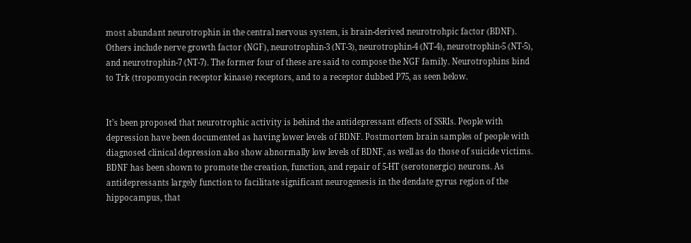most abundant neurotrophin in the central nervous system, is brain-derived neurotrohpic factor (BDNF). Others include nerve growth factor (NGF), neurotrophin-3 (NT-3), neurotrophin-4 (NT-4), neurotrophin-5 (NT-5), and neurotrophin-7 (NT-7). The former four of these are said to compose the NGF family. Neurotrophins bind to Trk (tropomyocin receptor kinase) receptors, and to a receptor dubbed P75, as seen below.


It’s been proposed that neurotrophic activity is behind the antidepressant effects of SSRIs. People with depression have been documented as having lower levels of BDNF. Postmortem brain samples of people with diagnosed clinical depression also show abnormally low levels of BDNF, as well as do those of suicide victims. BDNF has been shown to promote the creation, function, and repair of 5-HT (serotonergic) neurons. As antidepressants largely function to facilitate significant neurogenesis in the dendate gyrus region of the hippocampus, that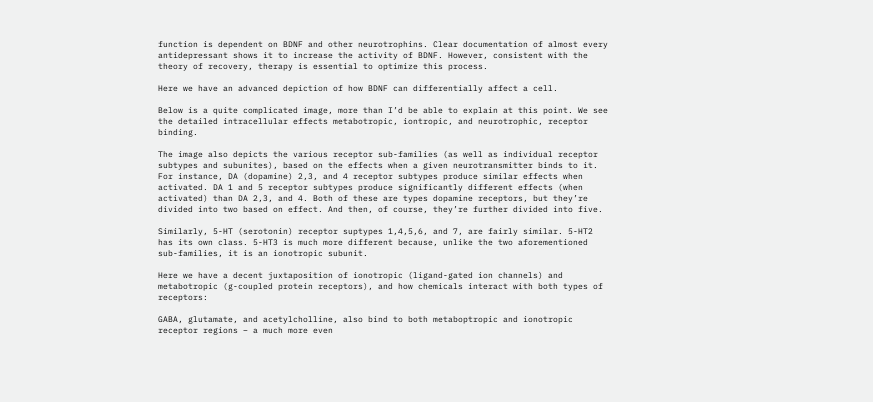function is dependent on BDNF and other neurotrophins. Clear documentation of almost every antidepressant shows it to increase the activity of BDNF. However, consistent with the theory of recovery, therapy is essential to optimize this process.

Here we have an advanced depiction of how BDNF can differentially affect a cell.

Below is a quite complicated image, more than I’d be able to explain at this point. We see the detailed intracellular effects metabotropic, iontropic, and neurotrophic, receptor binding.

The image also depicts the various receptor sub-families (as well as individual receptor subtypes and subunites), based on the effects when a given neurotransmitter binds to it. For instance, DA (dopamine) 2,3, and 4 receptor subtypes produce similar effects when activated. DA 1 and 5 receptor subtypes produce significantly different effects (when activated) than DA 2,3, and 4. Both of these are types dopamine receptors, but they’re divided into two based on effect. And then, of course, they’re further divided into five.

Similarly, 5-HT (serotonin) receptor suptypes 1,4,5,6, and 7, are fairly similar. 5-HT2 has its own class. 5-HT3 is much more different because, unlike the two aforementioned sub-families, it is an ionotropic subunit.

Here we have a decent juxtaposition of ionotropic (ligand-gated ion channels) and metabotropic (g-coupled protein receptors), and how chemicals interact with both types of receptors:

GABA, glutamate, and acetylcholline, also bind to both metaboptropic and ionotropic receptor regions – a much more even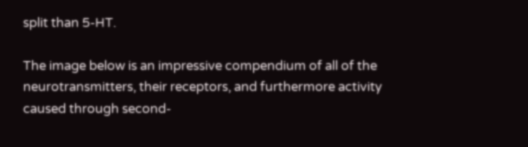split than 5-HT.

The image below is an impressive compendium of all of the neurotransmitters, their receptors, and furthermore activity caused through second-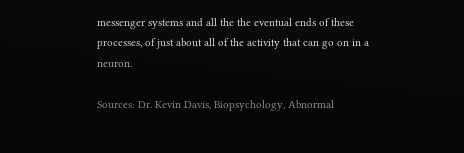messenger systems and all the the eventual ends of these processes, of just about all of the activity that can go on in a neuron.

Sources: Dr. Kevin Davis, Biopsychology, Abnormal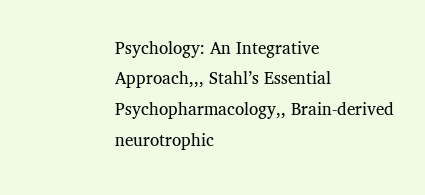Psychology: An Integrative Approach,,, Stahl’s Essential Psychopharmacology,, Brain-derived neurotrophic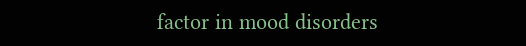factor in mood disorders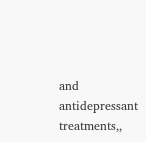and antidepressant treatments,,